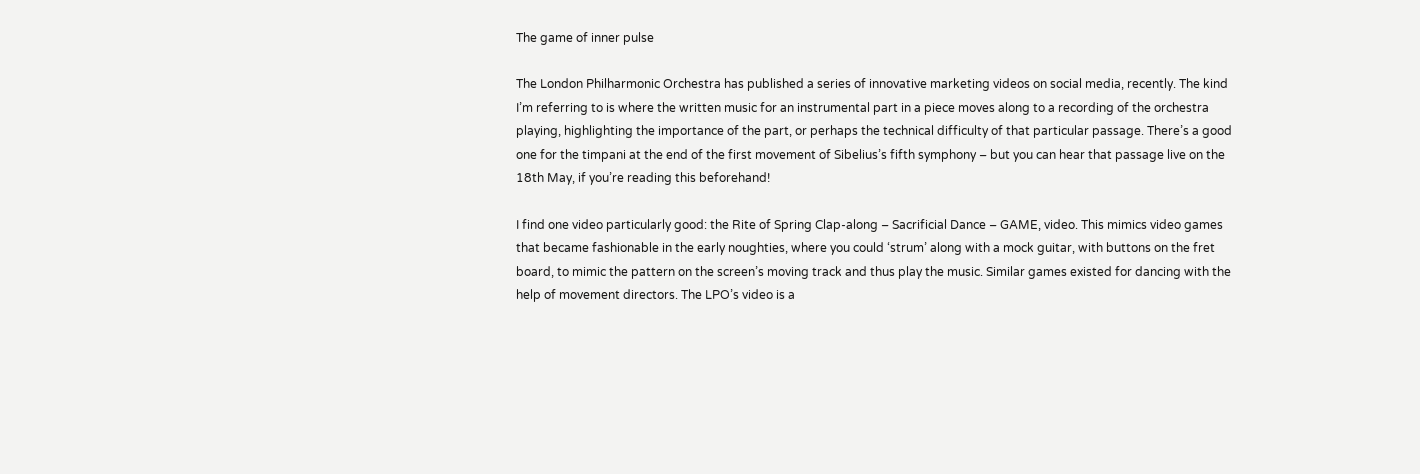The game of inner pulse

The London Philharmonic Orchestra has published a series of innovative marketing videos on social media, recently. The kind I’m referring to is where the written music for an instrumental part in a piece moves along to a recording of the orchestra playing, highlighting the importance of the part, or perhaps the technical difficulty of that particular passage. There’s a good one for the timpani at the end of the first movement of Sibelius’s fifth symphony – but you can hear that passage live on the 18th May, if you’re reading this beforehand!

I find one video particularly good: the Rite of Spring Clap-along – Sacrificial Dance – GAME, video. This mimics video games that became fashionable in the early noughties, where you could ‘strum’ along with a mock guitar, with buttons on the fret board, to mimic the pattern on the screen’s moving track and thus play the music. Similar games existed for dancing with the help of movement directors. The LPO’s video is a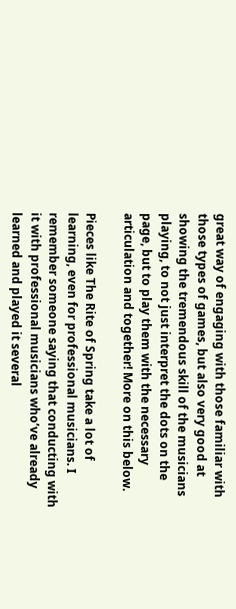great way of engaging with those familiar with those types of games, but also very good at showing the tremendous skill of the musicians playing, to not just interpret the dots on the page, but to play them with the necessary articulation and together! More on this below.

Pieces like The Rite of Spring take a lot of learning, even for professional musicians. I remember someone saying that conducting with it with professional musicians who’ve already learned and played it several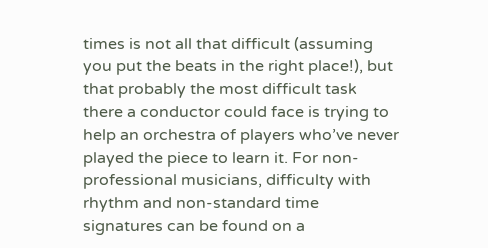times is not all that difficult (assuming you put the beats in the right place!), but that probably the most difficult task there a conductor could face is trying to help an orchestra of players who’ve never played the piece to learn it. For non-professional musicians, difficulty with rhythm and non-standard time signatures can be found on a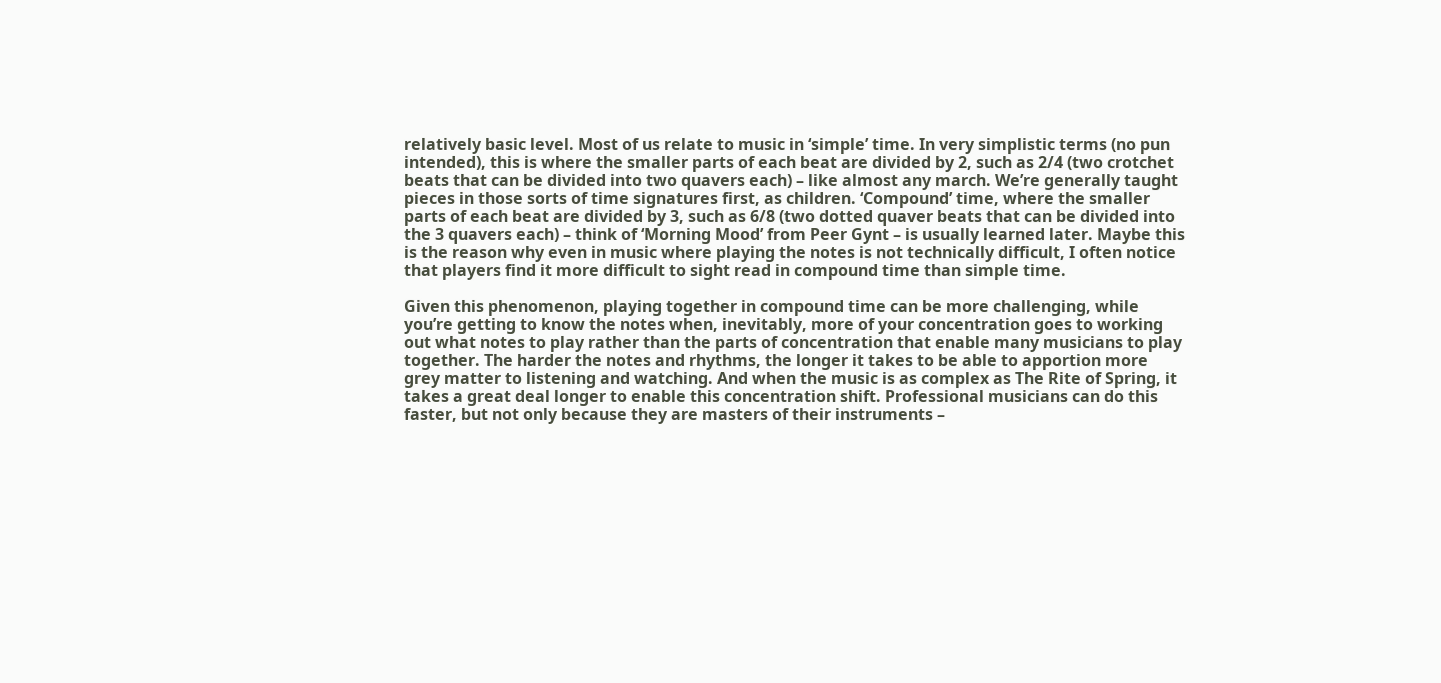relatively basic level. Most of us relate to music in ‘simple’ time. In very simplistic terms (no pun intended), this is where the smaller parts of each beat are divided by 2, such as 2/4 (two crotchet beats that can be divided into two quavers each) – like almost any march. We’re generally taught pieces in those sorts of time signatures first, as children. ‘Compound’ time, where the smaller parts of each beat are divided by 3, such as 6/8 (two dotted quaver beats that can be divided into the 3 quavers each) – think of ‘Morning Mood’ from Peer Gynt – is usually learned later. Maybe this is the reason why even in music where playing the notes is not technically difficult, I often notice that players find it more difficult to sight read in compound time than simple time.

Given this phenomenon, playing together in compound time can be more challenging, while you’re getting to know the notes when, inevitably, more of your concentration goes to working out what notes to play rather than the parts of concentration that enable many musicians to play together. The harder the notes and rhythms, the longer it takes to be able to apportion more grey matter to listening and watching. And when the music is as complex as The Rite of Spring, it takes a great deal longer to enable this concentration shift. Professional musicians can do this faster, but not only because they are masters of their instruments –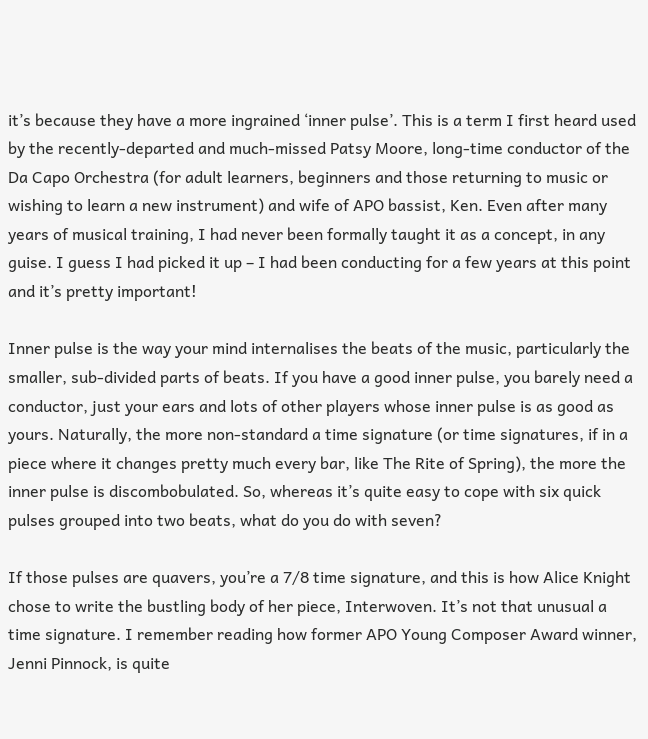it’s because they have a more ingrained ‘inner pulse’. This is a term I first heard used by the recently-departed and much-missed Patsy Moore, long-time conductor of the Da Capo Orchestra (for adult learners, beginners and those returning to music or wishing to learn a new instrument) and wife of APO bassist, Ken. Even after many years of musical training, I had never been formally taught it as a concept, in any guise. I guess I had picked it up – I had been conducting for a few years at this point and it’s pretty important!

Inner pulse is the way your mind internalises the beats of the music, particularly the smaller, sub-divided parts of beats. If you have a good inner pulse, you barely need a conductor, just your ears and lots of other players whose inner pulse is as good as yours. Naturally, the more non-standard a time signature (or time signatures, if in a piece where it changes pretty much every bar, like The Rite of Spring), the more the inner pulse is discombobulated. So, whereas it’s quite easy to cope with six quick pulses grouped into two beats, what do you do with seven?

If those pulses are quavers, you’re a 7/8 time signature, and this is how Alice Knight chose to write the bustling body of her piece, Interwoven. It’s not that unusual a time signature. I remember reading how former APO Young Composer Award winner, Jenni Pinnock, is quite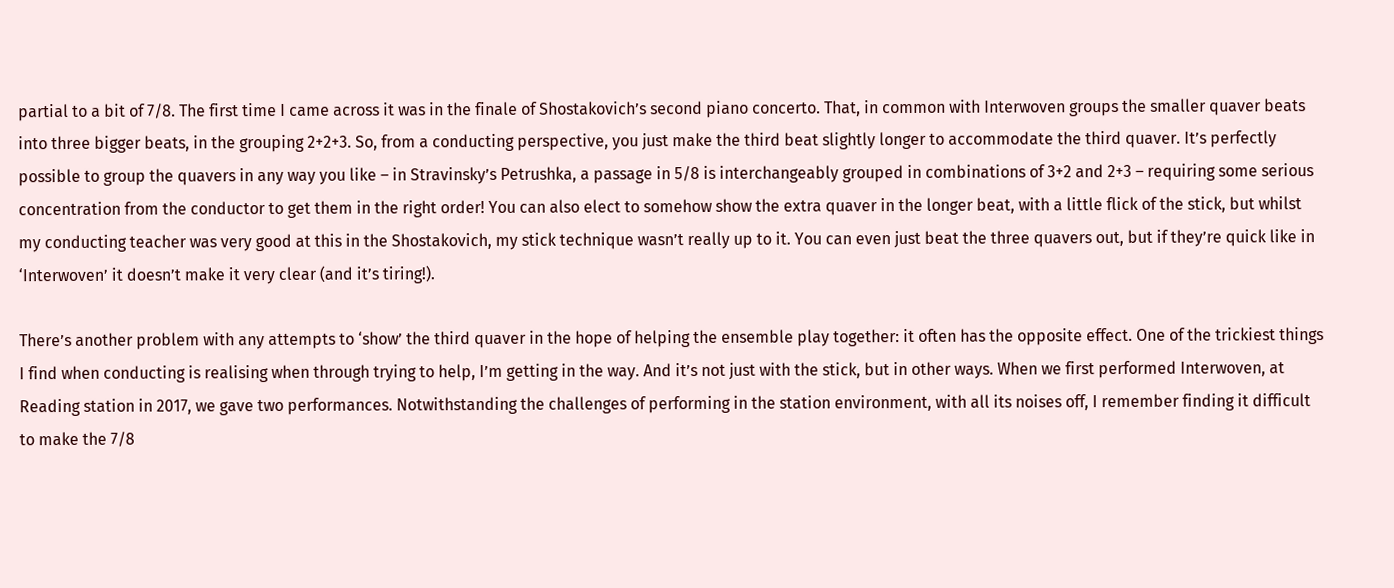partial to a bit of 7/8. The first time I came across it was in the finale of Shostakovich’s second piano concerto. That, in common with Interwoven groups the smaller quaver beats into three bigger beats, in the grouping 2+2+3. So, from a conducting perspective, you just make the third beat slightly longer to accommodate the third quaver. It’s perfectly possible to group the quavers in any way you like – in Stravinsky’s Petrushka, a passage in 5/8 is interchangeably grouped in combinations of 3+2 and 2+3 – requiring some serious concentration from the conductor to get them in the right order! You can also elect to somehow show the extra quaver in the longer beat, with a little flick of the stick, but whilst my conducting teacher was very good at this in the Shostakovich, my stick technique wasn’t really up to it. You can even just beat the three quavers out, but if they’re quick like in ‘Interwoven’ it doesn’t make it very clear (and it’s tiring!).

There’s another problem with any attempts to ‘show’ the third quaver in the hope of helping the ensemble play together: it often has the opposite effect. One of the trickiest things I find when conducting is realising when through trying to help, I’m getting in the way. And it’s not just with the stick, but in other ways. When we first performed Interwoven, at Reading station in 2017, we gave two performances. Notwithstanding the challenges of performing in the station environment, with all its noises off, I remember finding it difficult to make the 7/8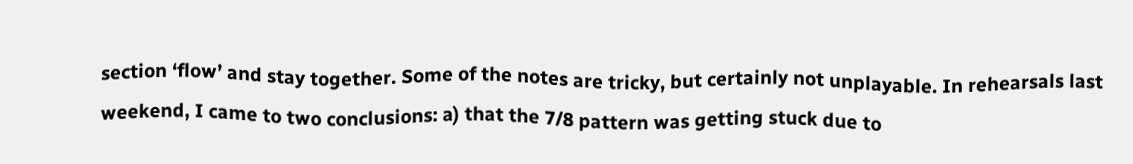section ‘flow’ and stay together. Some of the notes are tricky, but certainly not unplayable. In rehearsals last weekend, I came to two conclusions: a) that the 7/8 pattern was getting stuck due to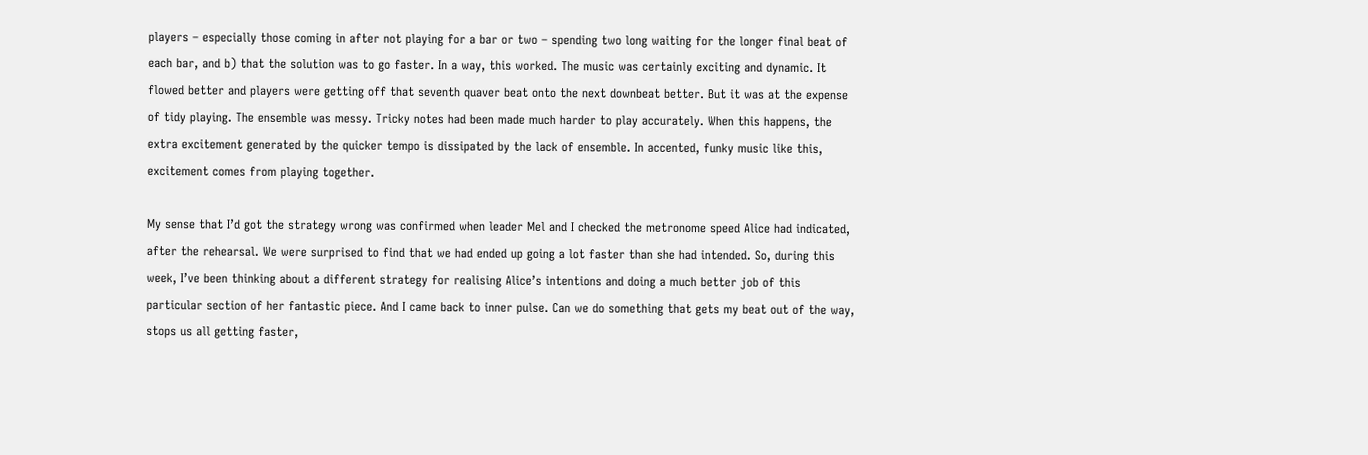players – especially those coming in after not playing for a bar or two – spending two long waiting for the longer final beat of each bar, and b) that the solution was to go faster. In a way, this worked. The music was certainly exciting and dynamic. It flowed better and players were getting off that seventh quaver beat onto the next downbeat better. But it was at the expense of tidy playing. The ensemble was messy. Tricky notes had been made much harder to play accurately. When this happens, the extra excitement generated by the quicker tempo is dissipated by the lack of ensemble. In accented, funky music like this, excitement comes from playing together.

My sense that I’d got the strategy wrong was confirmed when leader Mel and I checked the metronome speed Alice had indicated, after the rehearsal. We were surprised to find that we had ended up going a lot faster than she had intended. So, during this week, I’ve been thinking about a different strategy for realising Alice’s intentions and doing a much better job of this particular section of her fantastic piece. And I came back to inner pulse. Can we do something that gets my beat out of the way, stops us all getting faster,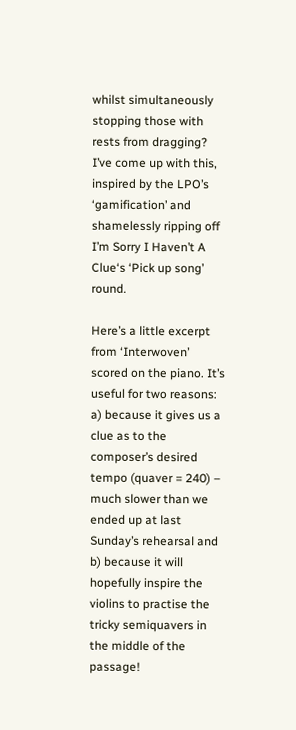whilst simultaneously stopping those with rests from dragging? I’ve come up with this, inspired by the LPO’s ‘gamification’ and shamelessly ripping off I’m Sorry I Haven’t A Clue‘s ‘Pick up song’ round.

Here’s a little excerpt from ‘Interwoven’ scored on the piano. It’s useful for two reasons: a) because it gives us a clue as to the composer’s desired tempo (quaver = 240) – much slower than we ended up at last Sunday’s rehearsal and b) because it will hopefully inspire the violins to practise the tricky semiquavers in the middle of the passage!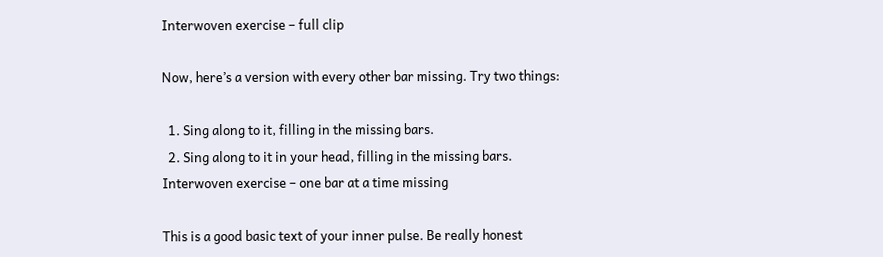Interwoven exercise – full clip

Now, here’s a version with every other bar missing. Try two things:

  1. Sing along to it, filling in the missing bars.
  2. Sing along to it in your head, filling in the missing bars.
Interwoven exercise – one bar at a time missing

This is a good basic text of your inner pulse. Be really honest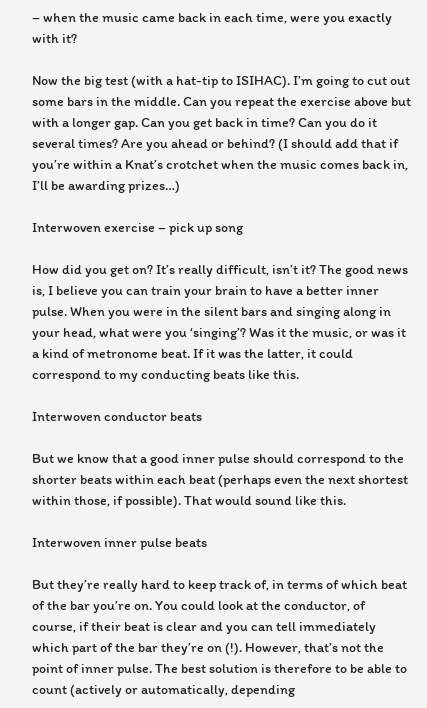– when the music came back in each time, were you exactly with it?

Now the big test (with a hat-tip to ISIHAC). I’m going to cut out some bars in the middle. Can you repeat the exercise above but with a longer gap. Can you get back in time? Can you do it several times? Are you ahead or behind? (I should add that if you’re within a Knat’s crotchet when the music comes back in, I’ll be awarding prizes…)

Interwoven exercise – pick up song

How did you get on? It’s really difficult, isn’t it? The good news is, I believe you can train your brain to have a better inner pulse. When you were in the silent bars and singing along in your head, what were you ‘singing’? Was it the music, or was it a kind of metronome beat. If it was the latter, it could correspond to my conducting beats like this.

Interwoven conductor beats

But we know that a good inner pulse should correspond to the shorter beats within each beat (perhaps even the next shortest within those, if possible). That would sound like this.

Interwoven inner pulse beats

But they’re really hard to keep track of, in terms of which beat of the bar you’re on. You could look at the conductor, of course, if their beat is clear and you can tell immediately which part of the bar they’re on (!). However, that’s not the point of inner pulse. The best solution is therefore to be able to count (actively or automatically, depending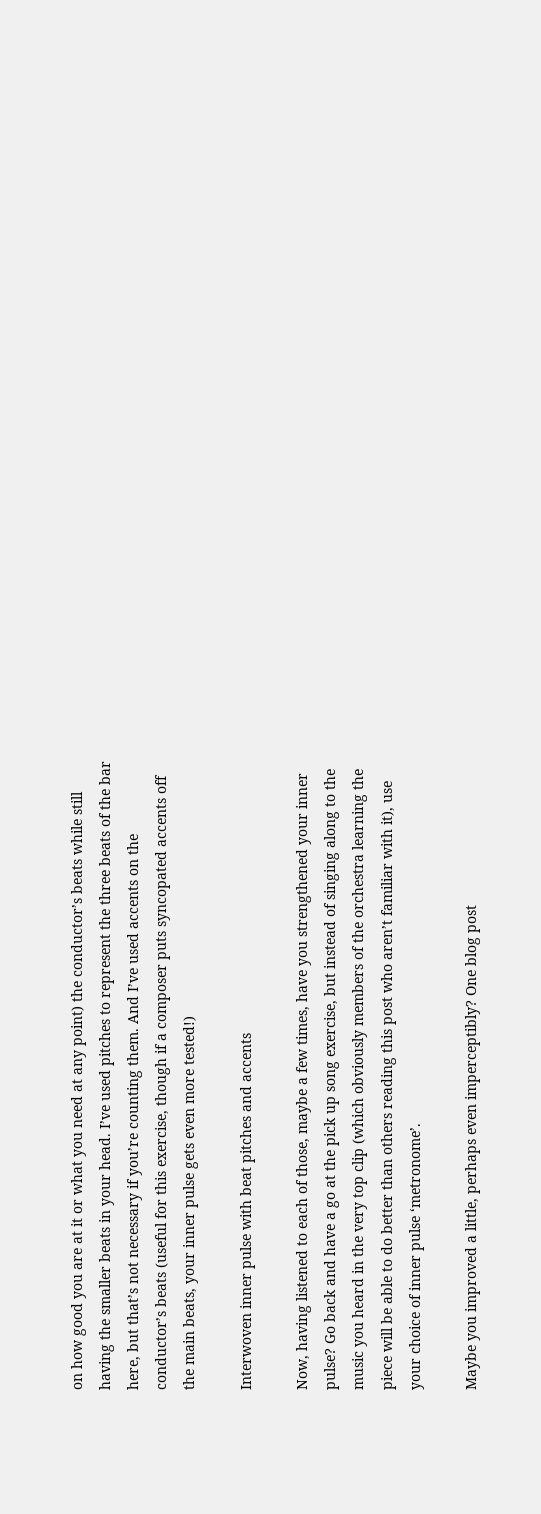on how good you are at it or what you need at any point) the conductor’s beats while still having the smaller beats in your head. I’ve used pitches to represent the three beats of the bar here, but that’s not necessary if you’re counting them. And I’ve used accents on the conductor’s beats (useful for this exercise, though if a composer puts syncopated accents off the main beats, your inner pulse gets even more tested!)

Interwoven inner pulse with beat pitches and accents

Now, having listened to each of those, maybe a few times, have you strengthened your inner pulse? Go back and have a go at the pick up song exercise, but instead of singing along to the music you heard in the very top clip (which obviously members of the orchestra learning the piece will be able to do better than others reading this post who aren’t familiar with it), use your choice of inner pulse ‘metronome’.

Maybe you improved a little, perhaps even imperceptibly? One blog post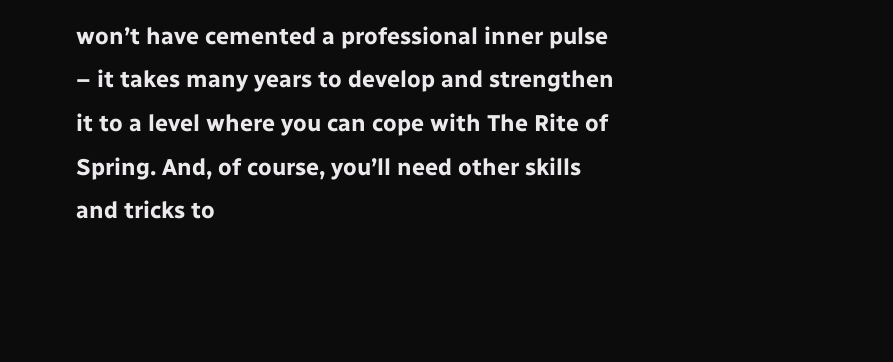won’t have cemented a professional inner pulse – it takes many years to develop and strengthen it to a level where you can cope with The Rite of Spring. And, of course, you’ll need other skills and tricks to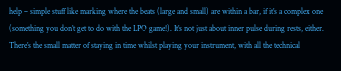help – simple stuff like marking where the beats (large and small) are within a bar, if it’s a complex one (something you don’t get to do with the LPO game!). It’s not just about inner pulse during rests, either. There’s the small matter of staying in time whilst playing your instrument, with all the technical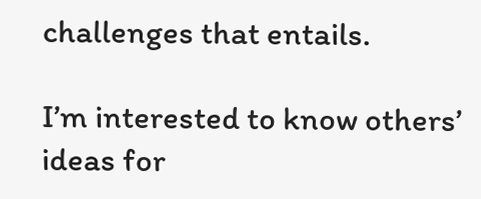challenges that entails.

I’m interested to know others’ ideas for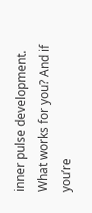inner pulse development. What works for you? And if you’re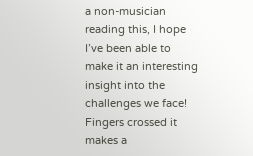a non-musician reading this, I hope I’ve been able to make it an interesting insight into the challenges we face! Fingers crossed it makes a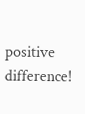positive difference!